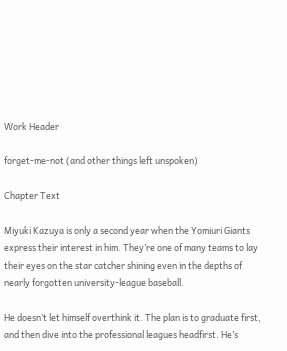Work Header

forget-me-not (and other things left unspoken)

Chapter Text

Miyuki Kazuya is only a second year when the Yomiuri Giants express their interest in him. They’re one of many teams to lay their eyes on the star catcher shining even in the depths of nearly forgotten university-league baseball.

He doesn’t let himself overthink it. The plan is to graduate first, and then dive into the professional leagues headfirst. He’s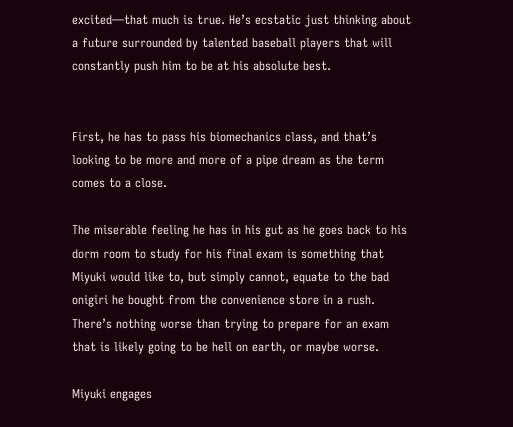excited—that much is true. He’s ecstatic just thinking about a future surrounded by talented baseball players that will constantly push him to be at his absolute best.


First, he has to pass his biomechanics class, and that’s looking to be more and more of a pipe dream as the term comes to a close.

The miserable feeling he has in his gut as he goes back to his dorm room to study for his final exam is something that Miyuki would like to, but simply cannot, equate to the bad onigiri he bought from the convenience store in a rush. There’s nothing worse than trying to prepare for an exam that is likely going to be hell on earth, or maybe worse.

Miyuki engages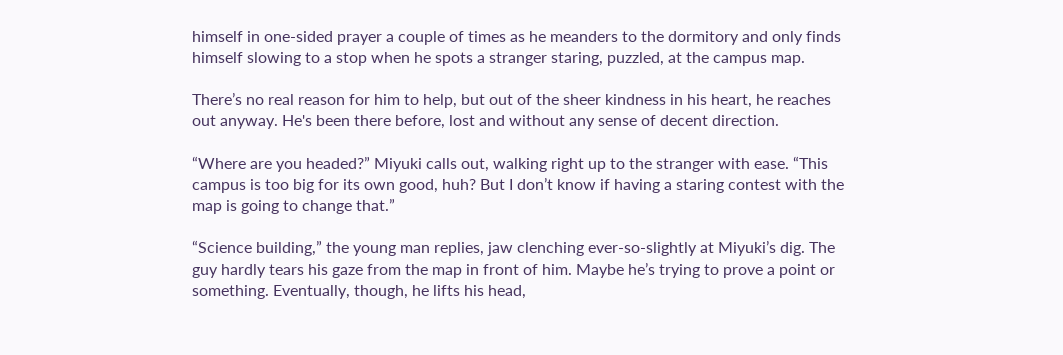himself in one-sided prayer a couple of times as he meanders to the dormitory and only finds himself slowing to a stop when he spots a stranger staring, puzzled, at the campus map.

There’s no real reason for him to help, but out of the sheer kindness in his heart, he reaches out anyway. He's been there before, lost and without any sense of decent direction.

“Where are you headed?” Miyuki calls out, walking right up to the stranger with ease. “This campus is too big for its own good, huh? But I don’t know if having a staring contest with the map is going to change that.”

“Science building,” the young man replies, jaw clenching ever-so-slightly at Miyuki’s dig. The guy hardly tears his gaze from the map in front of him. Maybe he’s trying to prove a point or something. Eventually, though, he lifts his head,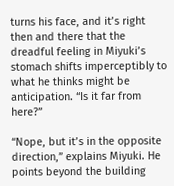turns his face, and it’s right then and there that the dreadful feeling in Miyuki’s stomach shifts imperceptibly to what he thinks might be anticipation. “Is it far from here?”

“Nope, but it’s in the opposite direction,” explains Miyuki. He points beyond the building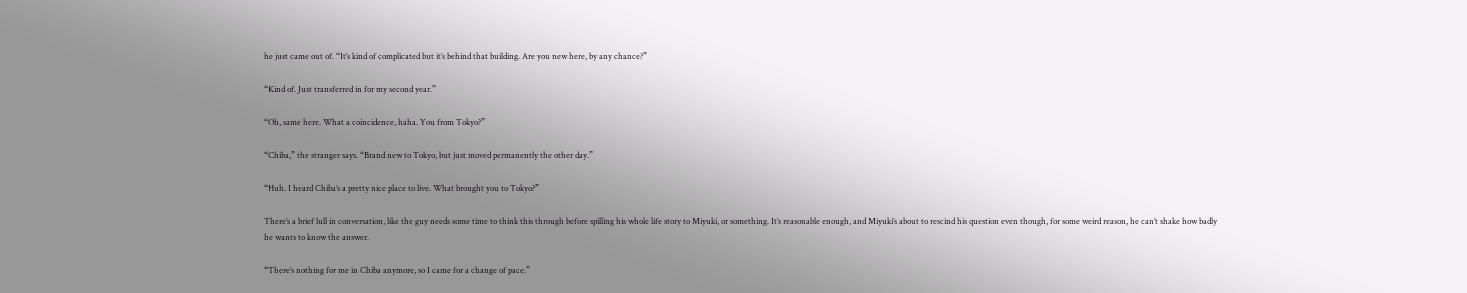he just came out of. “It’s kind of complicated but it’s behind that building. Are you new here, by any chance?”

“Kind of. Just transferred in for my second year.”

“Oh, same here. What a coincidence, haha. You from Tokyo?”

“Chiba,” the stranger says. “Brand new to Tokyo, but just moved permanently the other day.”

“Huh. I heard Chiba’s a pretty nice place to live. What brought you to Tokyo?”

There’s a brief lull in conversation, like the guy needs some time to think this through before spilling his whole life story to Miyuki, or something. It’s reasonable enough, and Miyuki’s about to rescind his question even though, for some weird reason, he can’t shake how badly he wants to know the answer.

“There’s nothing for me in Chiba anymore, so I came for a change of pace.”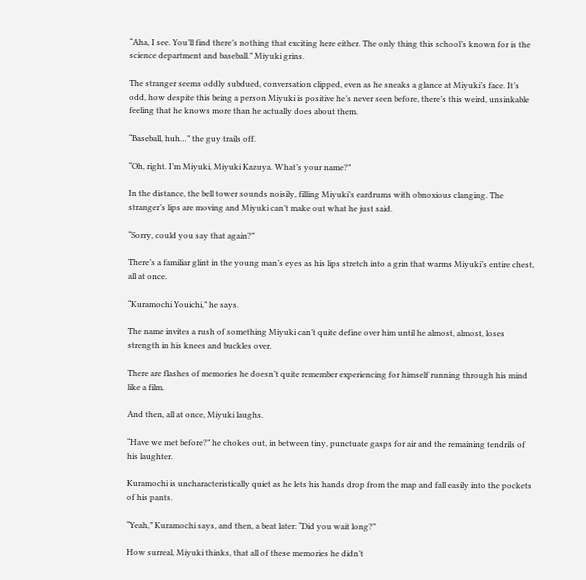“Aha, I see. You’ll find there’s nothing that exciting here either. The only thing this school’s known for is the science department and baseball.” Miyuki grins.

The stranger seems oddly subdued, conversation clipped, even as he sneaks a glance at Miyuki’s face. It’s odd, how despite this being a person Miyuki is positive he’s never seen before, there’s this weird, unsinkable feeling that he knows more than he actually does about them.

“Baseball, huh…” the guy trails off.

“Oh, right. I’m Miyuki, Miyuki Kazuya. What’s your name?”

In the distance, the bell tower sounds noisily, filling Miyuki’s eardrums with obnoxious clanging. The stranger’s lips are moving and Miyuki can’t make out what he just said.

“Sorry, could you say that again?”

There’s a familiar glint in the young man’s eyes as his lips stretch into a grin that warms Miyuki’s entire chest, all at once.

“Kuramochi Youichi,” he says.

The name invites a rush of something Miyuki can’t quite define over him until he almost, almost, loses strength in his knees and buckles over.

There are flashes of memories he doesn’t quite remember experiencing for himself running through his mind like a film.

And then, all at once, Miyuki laughs.

“Have we met before?” he chokes out, in between tiny, punctuate gasps for air and the remaining tendrils of his laughter.

Kuramochi is uncharacteristically quiet as he lets his hands drop from the map and fall easily into the pockets of his pants.

“Yeah,” Kuramochi says, and then, a beat later: “Did you wait long?”

How surreal, Miyuki thinks, that all of these memories he didn’t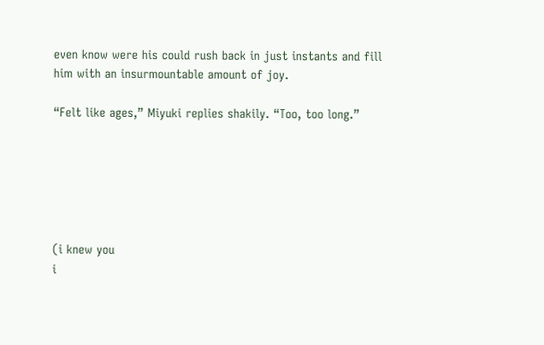even know were his could rush back in just instants and fill him with an insurmountable amount of joy.

“Felt like ages,” Miyuki replies shakily. “Too, too long.”






(i knew you
i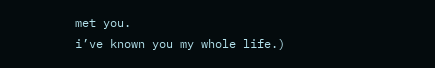met you.
i’ve known you my whole life.)